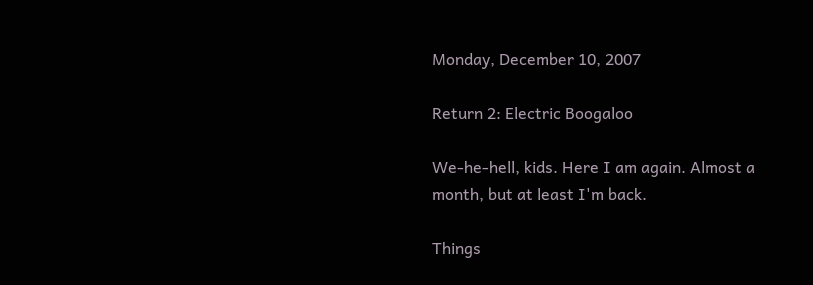Monday, December 10, 2007

Return 2: Electric Boogaloo

We-he-hell, kids. Here I am again. Almost a month, but at least I'm back.

Things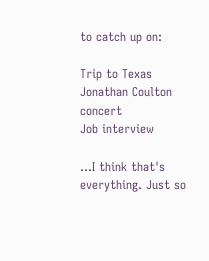to catch up on:

Trip to Texas
Jonathan Coulton concert
Job interview

...I think that's everything. Just so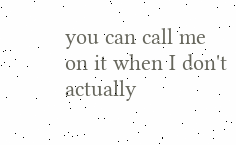you can call me on it when I don't actually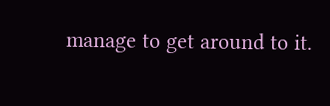manage to get around to it.